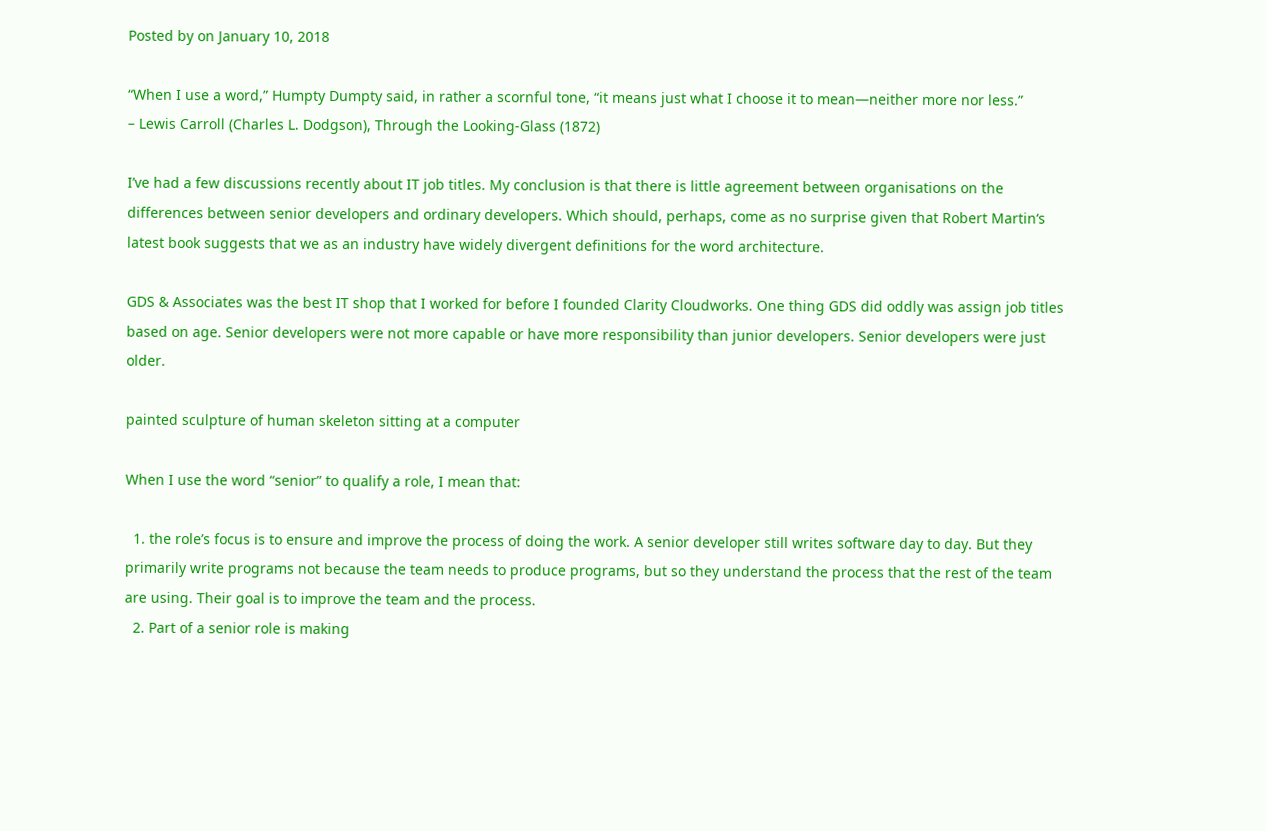Posted by on January 10, 2018

“When I use a word,” Humpty Dumpty said, in rather a scornful tone, “it means just what I choose it to mean—neither more nor less.”
– Lewis Carroll (Charles L. Dodgson), Through the Looking-Glass (1872)

I’ve had a few discussions recently about IT job titles. My conclusion is that there is little agreement between organisations on the differences between senior developers and ordinary developers. Which should, perhaps, come as no surprise given that Robert Martin‘s latest book suggests that we as an industry have widely divergent definitions for the word architecture.

GDS & Associates was the best IT shop that I worked for before I founded Clarity Cloudworks. One thing GDS did oddly was assign job titles based on age. Senior developers were not more capable or have more responsibility than junior developers. Senior developers were just older.

painted sculpture of human skeleton sitting at a computer

When I use the word “senior” to qualify a role, I mean that:

  1. the role’s focus is to ensure and improve the process of doing the work. A senior developer still writes software day to day. But they primarily write programs not because the team needs to produce programs, but so they understand the process that the rest of the team are using. Their goal is to improve the team and the process.
  2. Part of a senior role is making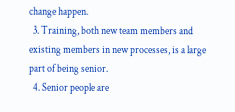change happen.
  3. Training, both new team members and existing members in new processes, is a large part of being senior.
  4. Senior people are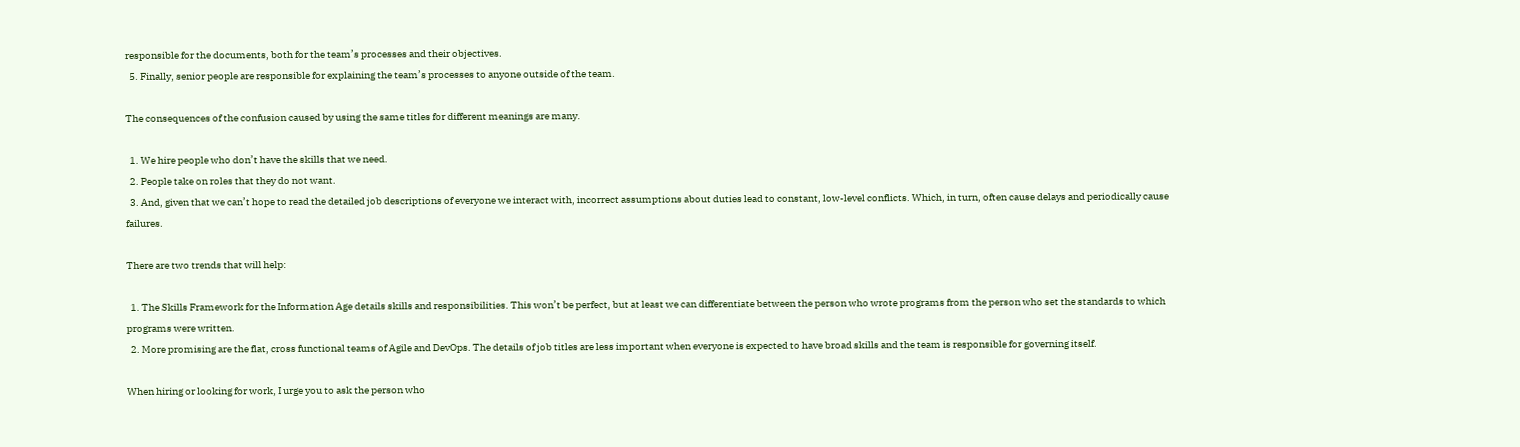responsible for the documents, both for the team’s processes and their objectives.
  5. Finally, senior people are responsible for explaining the team’s processes to anyone outside of the team.

The consequences of the confusion caused by using the same titles for different meanings are many.

  1. We hire people who don’t have the skills that we need.
  2. People take on roles that they do not want.
  3. And, given that we can’t hope to read the detailed job descriptions of everyone we interact with, incorrect assumptions about duties lead to constant, low-level conflicts. Which, in turn, often cause delays and periodically cause failures.

There are two trends that will help:

  1. The Skills Framework for the Information Age details skills and responsibilities. This won’t be perfect, but at least we can differentiate between the person who wrote programs from the person who set the standards to which programs were written.
  2. More promising are the flat, cross functional teams of Agile and DevOps. The details of job titles are less important when everyone is expected to have broad skills and the team is responsible for governing itself.

When hiring or looking for work, I urge you to ask the person who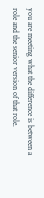you are meeting what the difference is between a role and the senior version of that role.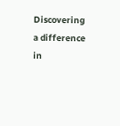Discovering a difference in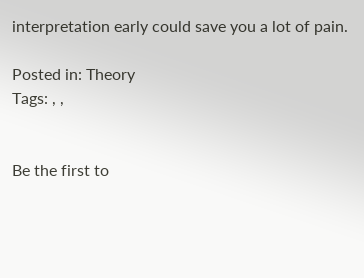interpretation early could save you a lot of pain.

Posted in: Theory
Tags: , ,


Be the first to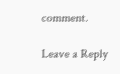comment.

Leave a Reply